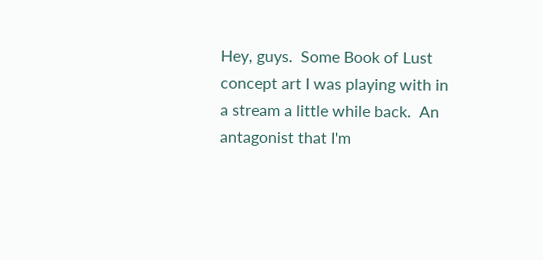Hey, guys.  Some Book of Lust concept art I was playing with in a stream a little while back.  An antagonist that I'm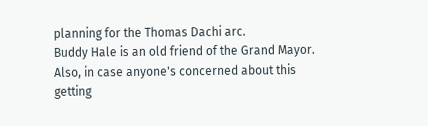planning for the Thomas Dachi arc.
Buddy Hale is an old friend of the Grand Mayor.
Also, in case anyone's concerned about this getting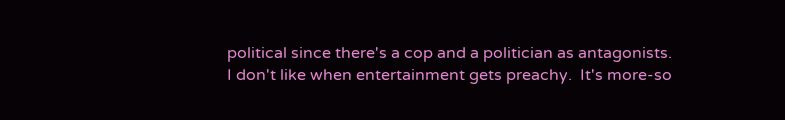political since there's a cop and a politician as antagonists.
I don't like when entertainment gets preachy.  It's more-so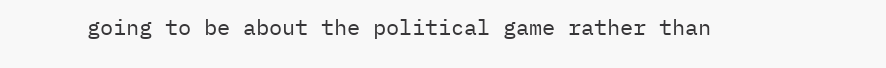going to be about the political game rather than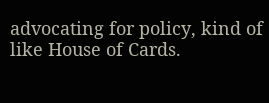advocating for policy, kind of like House of Cards.